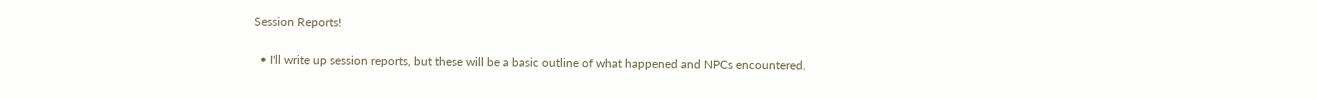Session Reports!

  • I'll write up session reports, but these will be a basic outline of what happened and NPCs encountered.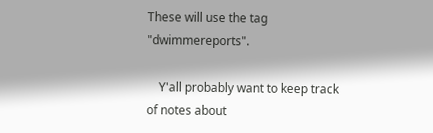These will use the tag "dwimmereports".

    Y'all probably want to keep track of notes about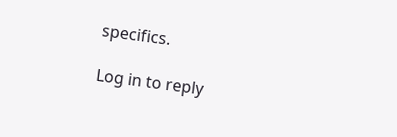specifics.

Log in to reply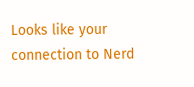Looks like your connection to Nerd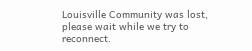Louisville Community was lost, please wait while we try to reconnect.